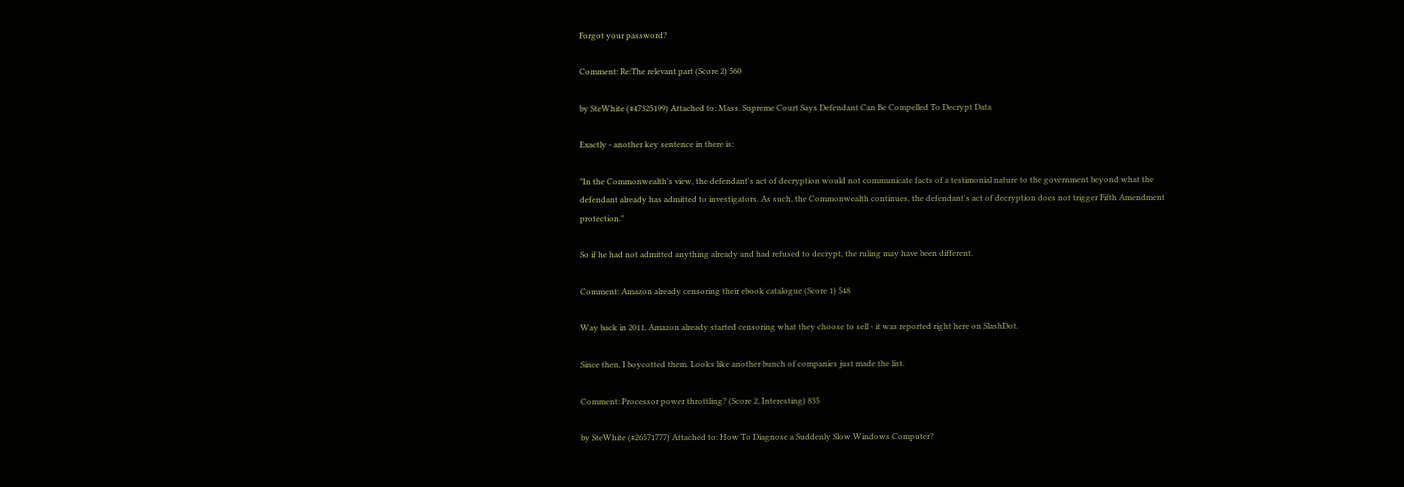Forgot your password?

Comment: Re:The relevant part (Score 2) 560

by SteWhite (#47325199) Attached to: Mass. Supreme Court Says Defendant Can Be Compelled To Decrypt Data

Exactly - another key sentence in there is:

"In the Commonwealth's view, the defendant's act of decryption would not communicate facts of a testimonial nature to the government beyond what the defendant already has admitted to investigators. As such, the Commonwealth continues, the defendant's act of decryption does not trigger Fifth Amendment protection."

So if he had not admitted anything already and had refused to decrypt, the ruling may have been different.

Comment: Amazon already censoring their ebook catalogue (Score 1) 548

Way back in 2011, Amazon already started censoring what they choose to sell - it was reported right here on SlashDot.

Since then, I boycotted them. Looks like another bunch of companies just made the list.

Comment: Processor power throttling? (Score 2, Interesting) 835

by SteWhite (#26571777) Attached to: How To Diagnose a Suddenly Slow Windows Computer?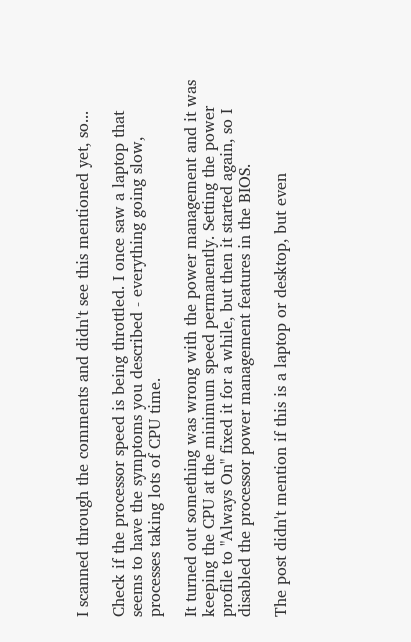I scanned through the comments and didn't see this mentioned yet, so...

Check if the processor speed is being throttled. I once saw a laptop that seems to have the symptoms you described - everything going slow, processes taking lots of CPU time.

It turned out something was wrong with the power management and it was keeping the CPU at the minimum speed permanently. Setting the power profile to "Always On" fixed it for a while, but then it started again, so I disabled the processor power management features in the BIOS.

The post didn't mention if this is a laptop or desktop, but even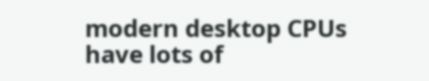modern desktop CPUs have lots of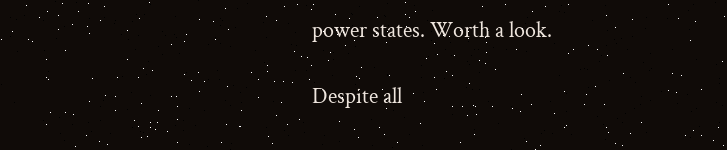power states. Worth a look.

Despite all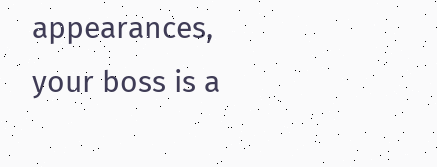appearances, your boss is a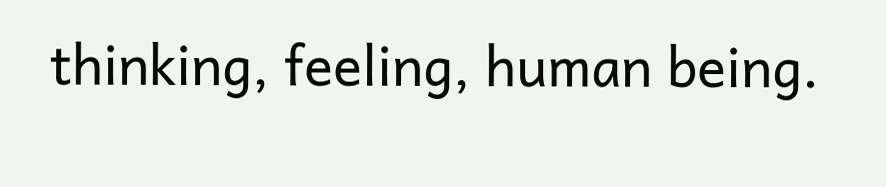thinking, feeling, human being.